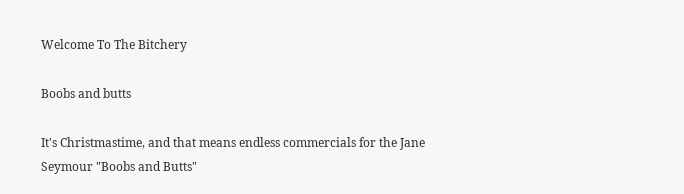Welcome To The Bitchery

Boobs and butts

It's Christmastime, and that means endless commercials for the Jane Seymour "Boobs and Butts"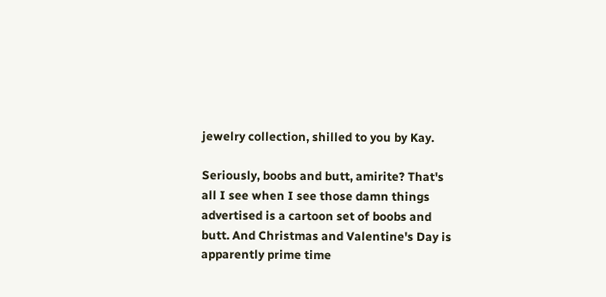jewelry collection, shilled to you by Kay.

Seriously, boobs and butt, amirite? That's all I see when I see those damn things advertised is a cartoon set of boobs and butt. And Christmas and Valentine's Day is apparently prime time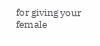for giving your female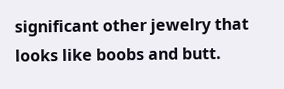significant other jewelry that looks like boobs and butt.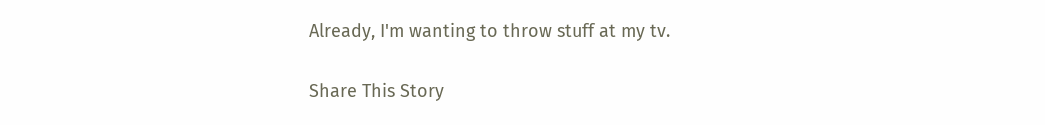Already, I'm wanting to throw stuff at my tv.

Share This Story